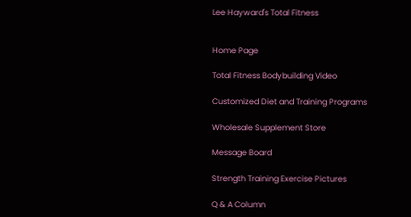Lee Hayward's Total Fitness


Home Page

Total Fitness Bodybuilding Video

Customized Diet and Training Programs

Wholesale Supplement Store

Message Board

Strength Training Exercise Pictures

Q & A Column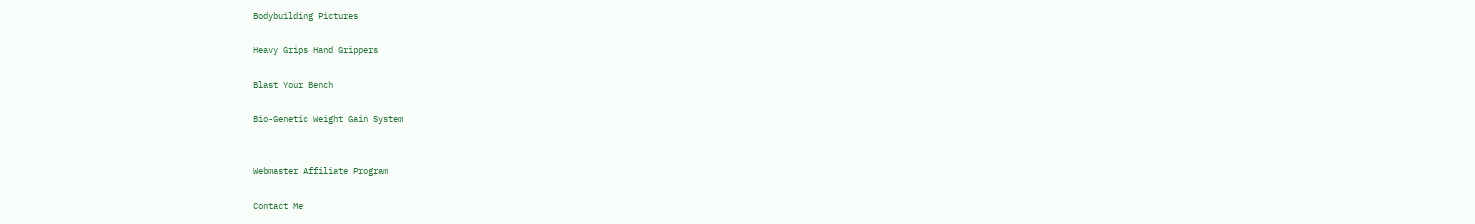Bodybuilding Pictures

Heavy Grips Hand Grippers

Blast Your Bench

Bio-Genetic Weight Gain System


Webmaster Affiliate Program

Contact Me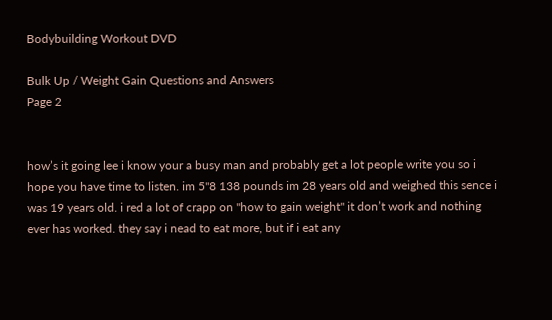Bodybuilding Workout DVD

Bulk Up / Weight Gain Questions and Answers
Page 2


how’s it going lee i know your a busy man and probably get a lot people write you so i hope you have time to listen. im 5"8 138 pounds im 28 years old and weighed this sence i was 19 years old. i red a lot of crapp on "how to gain weight" it don’t work and nothing ever has worked. they say i nead to eat more, but if i eat any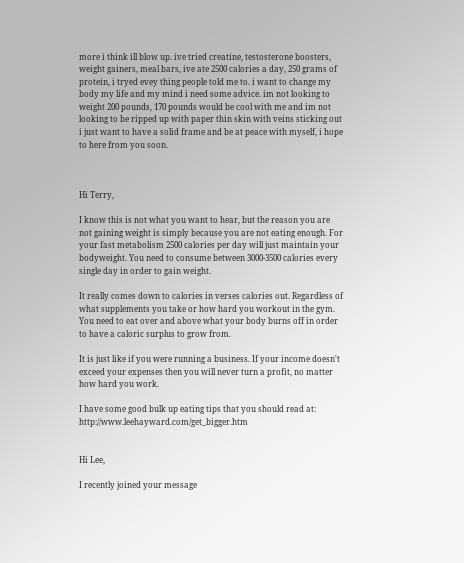more i think ill blow up. ive tried creatine, testosterone boosters, weight gainers, meal bars, ive ate 2500 calories a day, 250 grams of protein, i tryed evey thing people told me to. i want to change my body my life and my mind i need some advice. im not looking to weight 200 pounds, 170 pounds would be cool with me and im not looking to be ripped up with paper thin skin with veins sticking out i just want to have a solid frame and be at peace with myself, i hope to here from you soon.



Hi Terry,

I know this is not what you want to hear, but the reason you are not gaining weight is simply because you are not eating enough. For your fast metabolism 2500 calories per day will just maintain your bodyweight. You need to consume between 3000-3500 calories every single day in order to gain weight.

It really comes down to calories in verses calories out. Regardless of what supplements you take or how hard you workout in the gym. You need to eat over and above what your body burns off in order to have a caloric surplus to grow from.

It is just like if you were running a business. If your income doesn't exceed your expenses then you will never turn a profit, no matter how hard you work.

I have some good bulk up eating tips that you should read at: http://www.leehayward.com/get_bigger.htm


Hi Lee,

I recently joined your message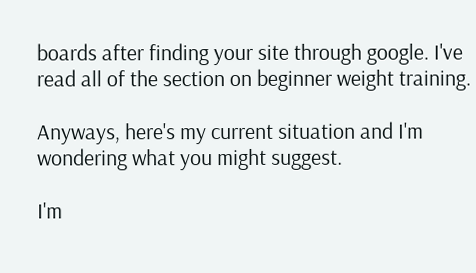boards after finding your site through google. I've read all of the section on beginner weight training.

Anyways, here's my current situation and I'm wondering what you might suggest.

I'm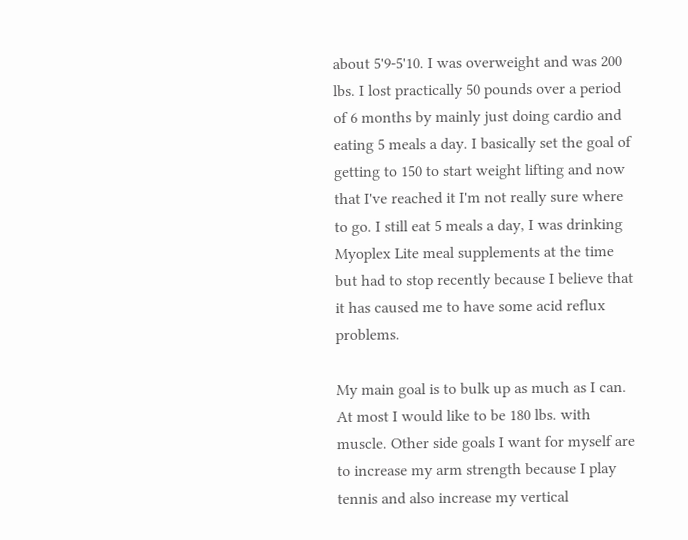about 5'9-5'10. I was overweight and was 200 lbs. I lost practically 50 pounds over a period of 6 months by mainly just doing cardio and eating 5 meals a day. I basically set the goal of getting to 150 to start weight lifting and now that I've reached it I'm not really sure where to go. I still eat 5 meals a day, I was drinking Myoplex Lite meal supplements at the time but had to stop recently because I believe that it has caused me to have some acid reflux problems.

My main goal is to bulk up as much as I can. At most I would like to be 180 lbs. with muscle. Other side goals I want for myself are to increase my arm strength because I play tennis and also increase my vertical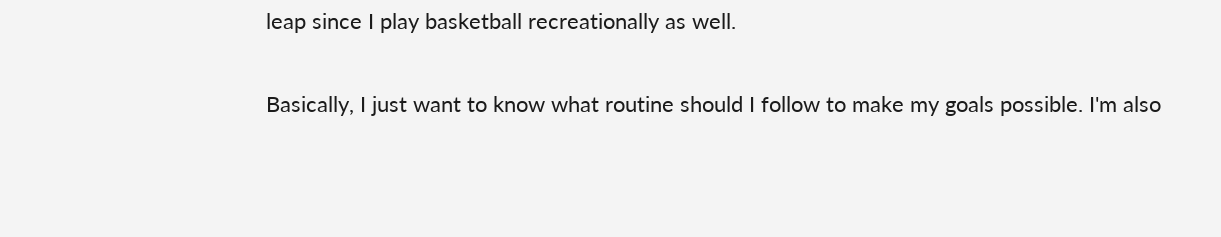leap since I play basketball recreationally as well.

Basically, I just want to know what routine should I follow to make my goals possible. I'm also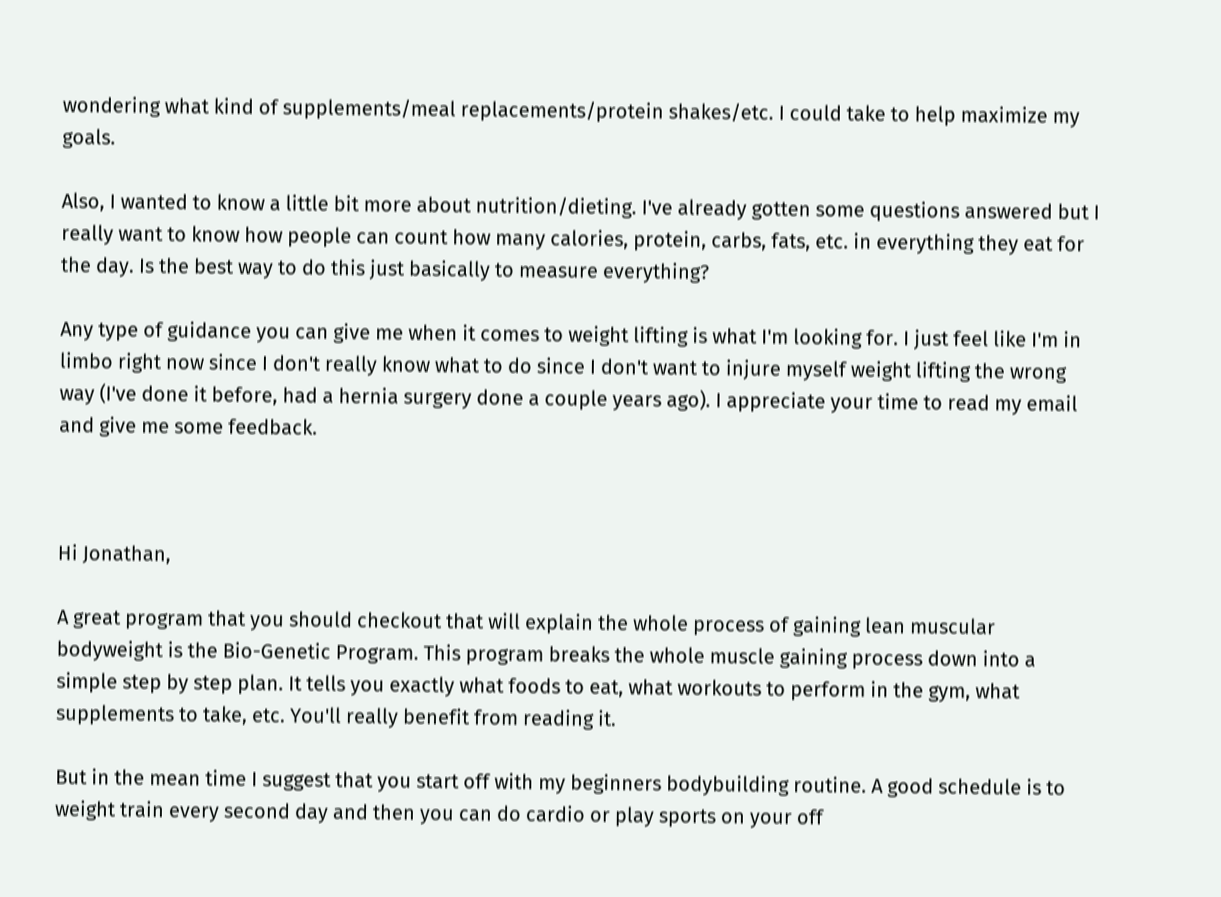wondering what kind of supplements/meal replacements/protein shakes/etc. I could take to help maximize my goals.

Also, I wanted to know a little bit more about nutrition/dieting. I've already gotten some questions answered but I really want to know how people can count how many calories, protein, carbs, fats, etc. in everything they eat for the day. Is the best way to do this just basically to measure everything?

Any type of guidance you can give me when it comes to weight lifting is what I'm looking for. I just feel like I'm in limbo right now since I don't really know what to do since I don't want to injure myself weight lifting the wrong way (I've done it before, had a hernia surgery done a couple years ago). I appreciate your time to read my email and give me some feedback.



Hi Jonathan,

A great program that you should checkout that will explain the whole process of gaining lean muscular bodyweight is the Bio-Genetic Program. This program breaks the whole muscle gaining process down into a simple step by step plan. It tells you exactly what foods to eat, what workouts to perform in the gym, what supplements to take, etc. You'll really benefit from reading it.

But in the mean time I suggest that you start off with my beginners bodybuilding routine. A good schedule is to weight train every second day and then you can do cardio or play sports on your off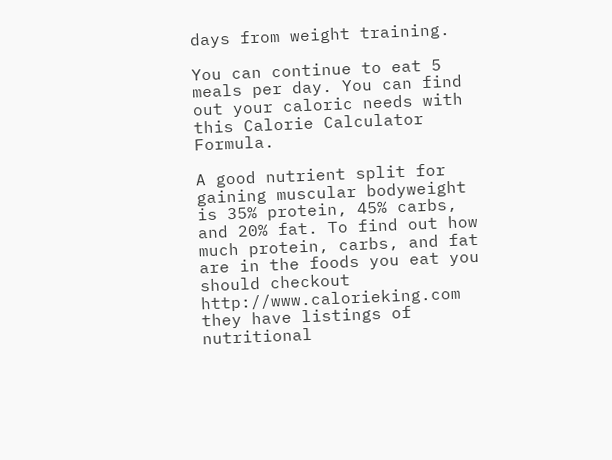days from weight training.

You can continue to eat 5 meals per day. You can find out your caloric needs with this Calorie Calculator Formula.

A good nutrient split for gaining muscular bodyweight is 35% protein, 45% carbs, and 20% fat. To find out how much protein, carbs, and fat are in the foods you eat you should checkout http://www.calorieking.com they have listings of nutritional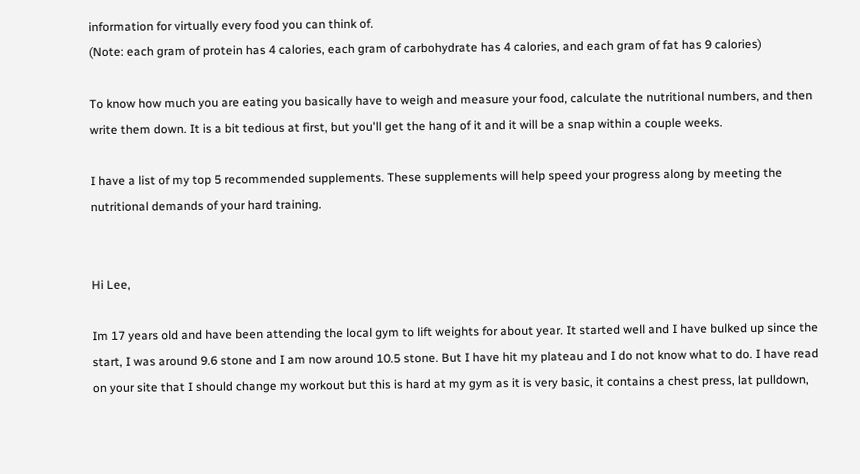information for virtually every food you can think of.
(Note: each gram of protein has 4 calories, each gram of carbohydrate has 4 calories, and each gram of fat has 9 calories)

To know how much you are eating you basically have to weigh and measure your food, calculate the nutritional numbers, and then write them down. It is a bit tedious at first, but you'll get the hang of it and it will be a snap within a couple weeks.

I have a list of my top 5 recommended supplements. These supplements will help speed your progress along by meeting the nutritional demands of your hard training.


Hi Lee,

Im 17 years old and have been attending the local gym to lift weights for about year. It started well and I have bulked up since the start, I was around 9.6 stone and I am now around 10.5 stone. But I have hit my plateau and I do not know what to do. I have read on your site that I should change my workout but this is hard at my gym as it is very basic, it contains a chest press, lat pulldown,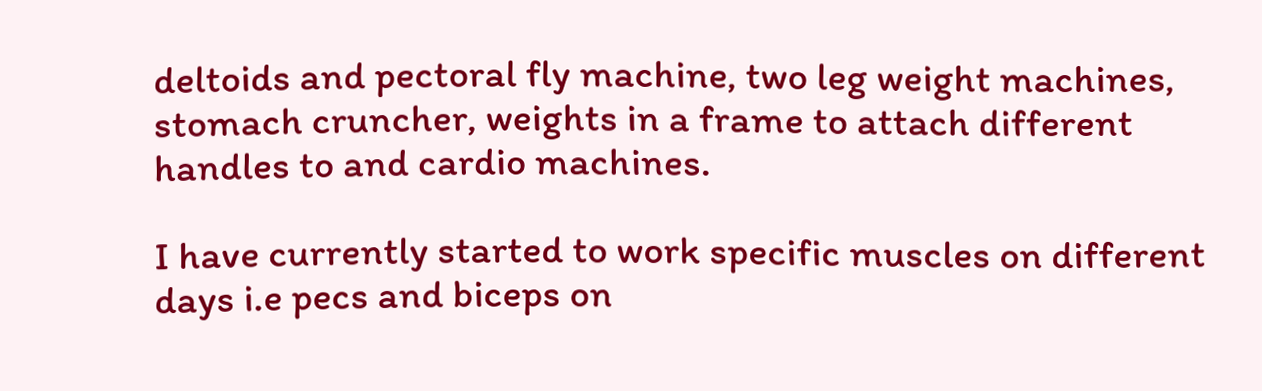deltoids and pectoral fly machine, two leg weight machines, stomach cruncher, weights in a frame to attach different handles to and cardio machines.

I have currently started to work specific muscles on different days i.e pecs and biceps on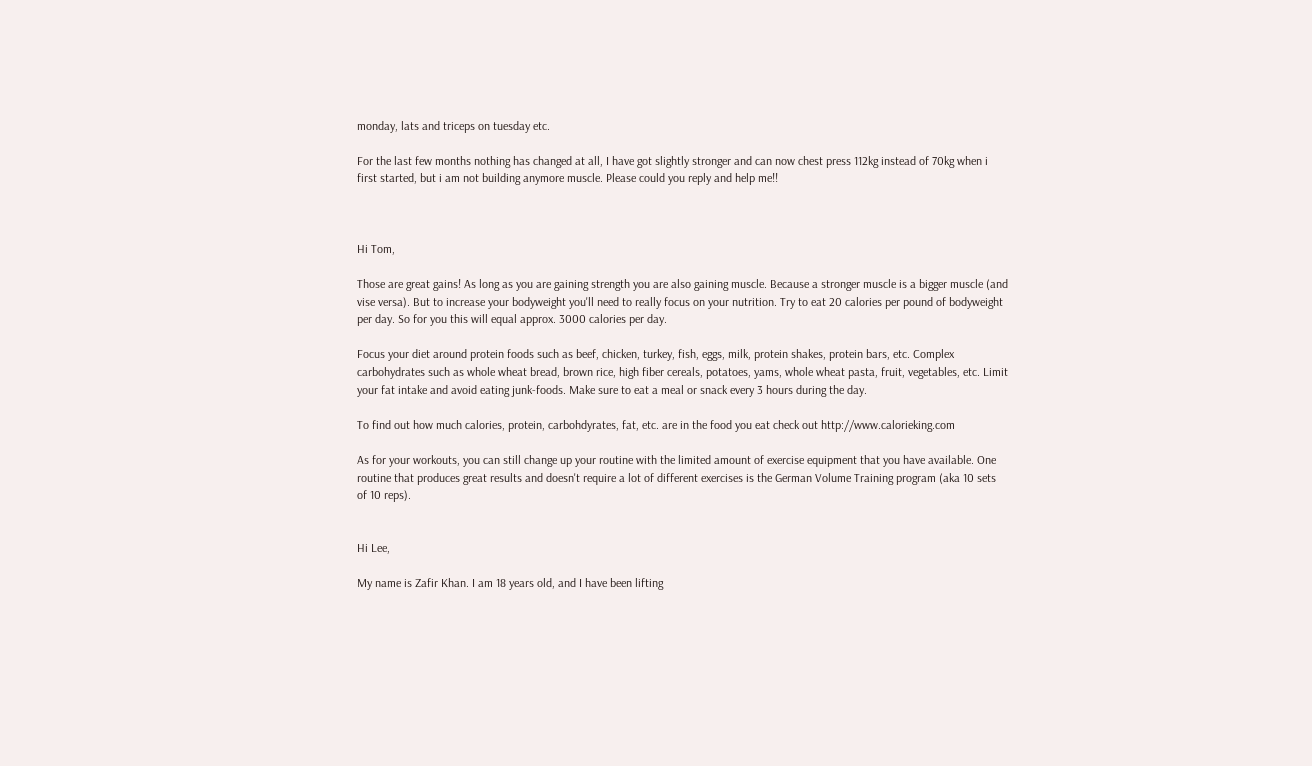monday, lats and triceps on tuesday etc.

For the last few months nothing has changed at all, I have got slightly stronger and can now chest press 112kg instead of 70kg when i first started, but i am not building anymore muscle. Please could you reply and help me!!



Hi Tom,

Those are great gains! As long as you are gaining strength you are also gaining muscle. Because a stronger muscle is a bigger muscle (and vise versa). But to increase your bodyweight you'll need to really focus on your nutrition. Try to eat 20 calories per pound of bodyweight per day. So for you this will equal approx. 3000 calories per day.

Focus your diet around protein foods such as beef, chicken, turkey, fish, eggs, milk, protein shakes, protein bars, etc. Complex carbohydrates such as whole wheat bread, brown rice, high fiber cereals, potatoes, yams, whole wheat pasta, fruit, vegetables, etc. Limit your fat intake and avoid eating junk-foods. Make sure to eat a meal or snack every 3 hours during the day.

To find out how much calories, protein, carbohdyrates, fat, etc. are in the food you eat check out http://www.calorieking.com

As for your workouts, you can still change up your routine with the limited amount of exercise equipment that you have available. One routine that produces great results and doesn't require a lot of different exercises is the German Volume Training program (aka 10 sets of 10 reps).


Hi Lee,

My name is Zafir Khan. I am 18 years old, and I have been lifting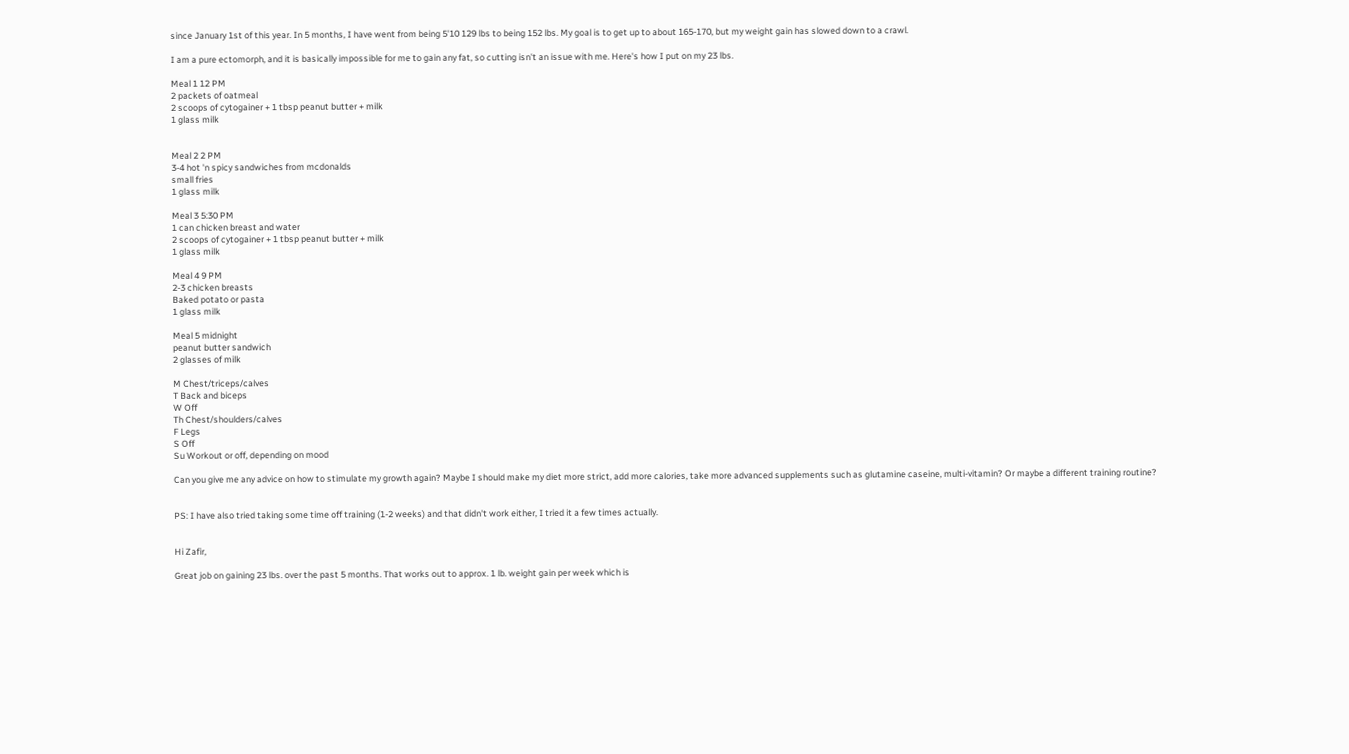since January 1st of this year. In 5 months, I have went from being 5'10 129 lbs to being 152 lbs. My goal is to get up to about 165-170, but my weight gain has slowed down to a crawl.

I am a pure ectomorph, and it is basically impossible for me to gain any fat, so cutting isn't an issue with me. Here's how I put on my 23 lbs.

Meal 1 12 PM
2 packets of oatmeal
2 scoops of cytogainer + 1 tbsp peanut butter + milk
1 glass milk


Meal 2 2 PM
3-4 hot 'n spicy sandwiches from mcdonalds
small fries
1 glass milk

Meal 3 5:30 PM
1 can chicken breast and water
2 scoops of cytogainer + 1 tbsp peanut butter + milk
1 glass milk

Meal 4 9 PM
2-3 chicken breasts
Baked potato or pasta
1 glass milk

Meal 5 midnight
peanut butter sandwich
2 glasses of milk

M Chest/triceps/calves
T Back and biceps
W Off
Th Chest/shoulders/calves
F Legs
S Off
Su Workout or off, depending on mood

Can you give me any advice on how to stimulate my growth again? Maybe I should make my diet more strict, add more calories, take more advanced supplements such as glutamine caseine, multi-vitamin? Or maybe a different training routine?


PS: I have also tried taking some time off training (1-2 weeks) and that didn't work either, I tried it a few times actually.


Hi Zafir,

Great job on gaining 23 lbs. over the past 5 months. That works out to approx. 1 lb. weight gain per week which is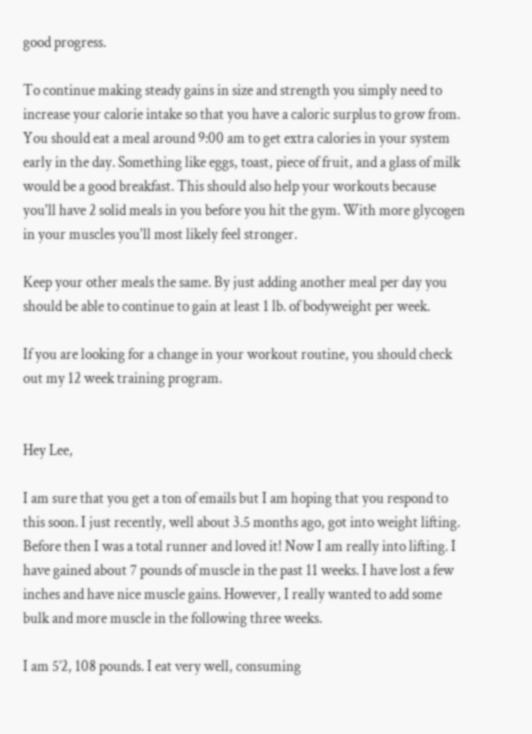good progress.

To continue making steady gains in size and strength you simply need to increase your calorie intake so that you have a caloric surplus to grow from. You should eat a meal around 9:00 am to get extra calories in your system early in the day. Something like eggs, toast, piece of fruit, and a glass of milk would be a good breakfast. This should also help your workouts because you'll have 2 solid meals in you before you hit the gym. With more glycogen in your muscles you'll most likely feel stronger.

Keep your other meals the same. By just adding another meal per day you should be able to continue to gain at least 1 lb. of bodyweight per week.

If you are looking for a change in your workout routine, you should check out my 12 week training program.


Hey Lee,

I am sure that you get a ton of emails but I am hoping that you respond to this soon. I just recently, well about 3.5 months ago, got into weight lifting. Before then I was a total runner and loved it! Now I am really into lifting. I have gained about 7 pounds of muscle in the past 11 weeks. I have lost a few inches and have nice muscle gains. However, I really wanted to add some bulk and more muscle in the following three weeks.

I am 5’2, 108 pounds. I eat very well, consuming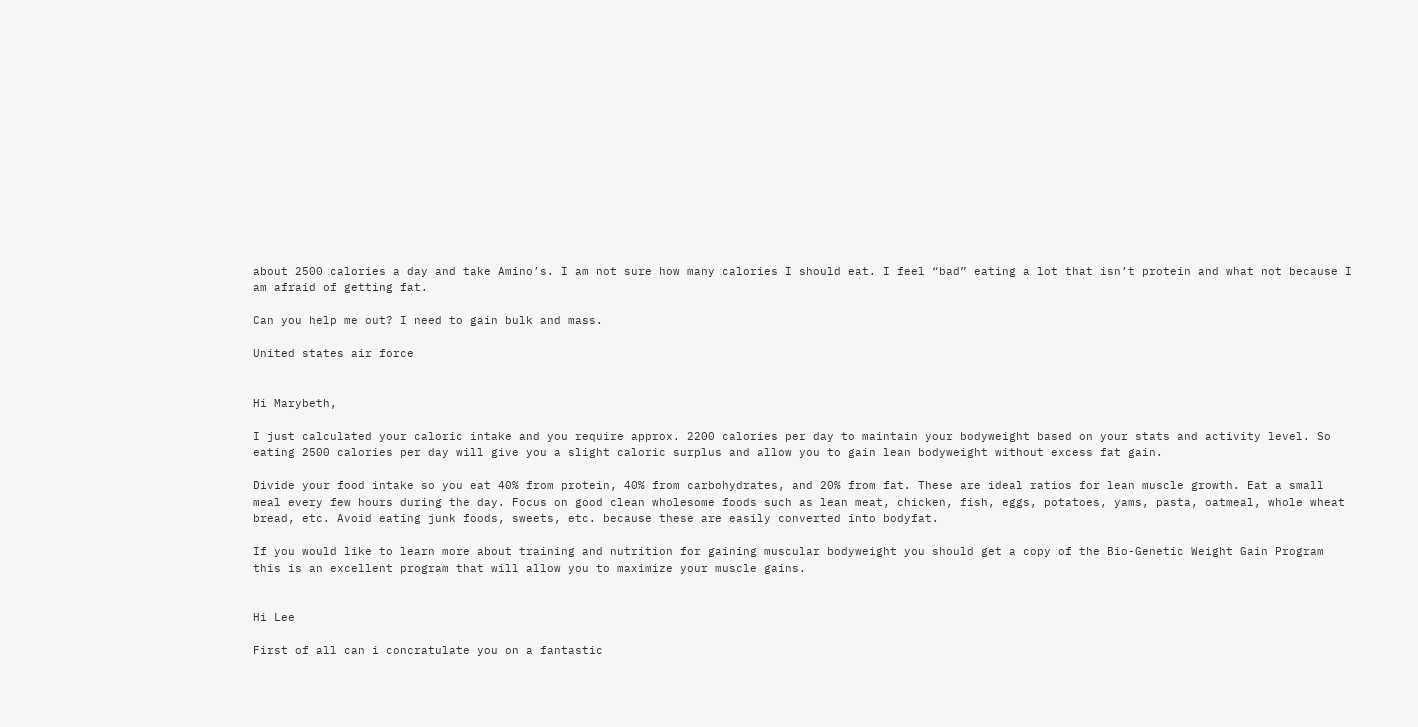about 2500 calories a day and take Amino’s. I am not sure how many calories I should eat. I feel “bad” eating a lot that isn’t protein and what not because I am afraid of getting fat.

Can you help me out? I need to gain bulk and mass.

United states air force


Hi Marybeth,

I just calculated your caloric intake and you require approx. 2200 calories per day to maintain your bodyweight based on your stats and activity level. So eating 2500 calories per day will give you a slight caloric surplus and allow you to gain lean bodyweight without excess fat gain.

Divide your food intake so you eat 40% from protein, 40% from carbohydrates, and 20% from fat. These are ideal ratios for lean muscle growth. Eat a small meal every few hours during the day. Focus on good clean wholesome foods such as lean meat, chicken, fish, eggs, potatoes, yams, pasta, oatmeal, whole wheat bread, etc. Avoid eating junk foods, sweets, etc. because these are easily converted into bodyfat.

If you would like to learn more about training and nutrition for gaining muscular bodyweight you should get a copy of the Bio-Genetic Weight Gain Program this is an excellent program that will allow you to maximize your muscle gains.


Hi Lee

First of all can i concratulate you on a fantastic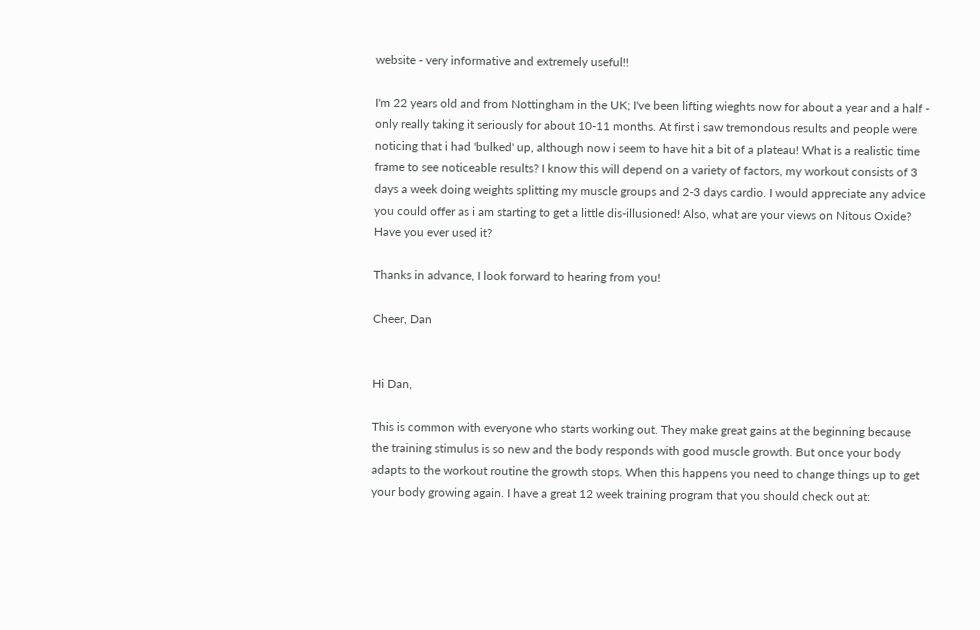website - very informative and extremely useful!!

I'm 22 years old and from Nottingham in the UK; I've been lifting wieghts now for about a year and a half - only really taking it seriously for about 10-11 months. At first i saw tremondous results and people were noticing that i had 'bulked' up, although now i seem to have hit a bit of a plateau! What is a realistic time frame to see noticeable results? I know this will depend on a variety of factors, my workout consists of 3 days a week doing weights splitting my muscle groups and 2-3 days cardio. I would appreciate any advice you could offer as i am starting to get a little dis-illusioned! Also, what are your views on Nitous Oxide? Have you ever used it?

Thanks in advance, I look forward to hearing from you!

Cheer, Dan


Hi Dan,

This is common with everyone who starts working out. They make great gains at the beginning because the training stimulus is so new and the body responds with good muscle growth. But once your body adapts to the workout routine the growth stops. When this happens you need to change things up to get your body growing again. I have a great 12 week training program that you should check out at: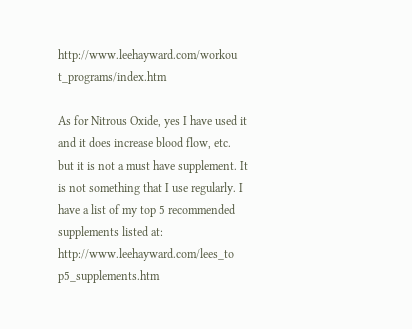http://www.leehayward.com/workou t_programs/index.htm

As for Nitrous Oxide, yes I have used it and it does increase blood flow, etc. but it is not a must have supplement. It is not something that I use regularly. I have a list of my top 5 recommended supplements listed at: http://www.leehayward.com/lees_to p5_supplements.htm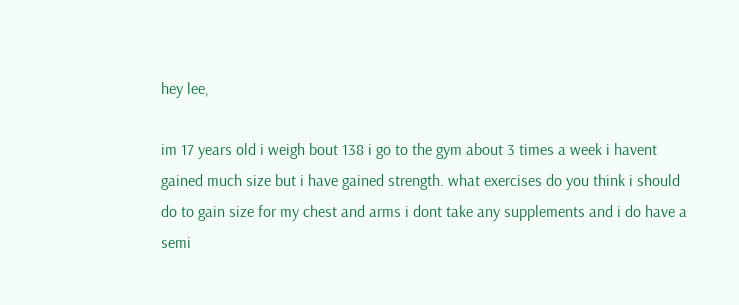hey lee,

im 17 years old i weigh bout 138 i go to the gym about 3 times a week i havent gained much size but i have gained strength. what exercises do you think i should do to gain size for my chest and arms i dont take any supplements and i do have a semi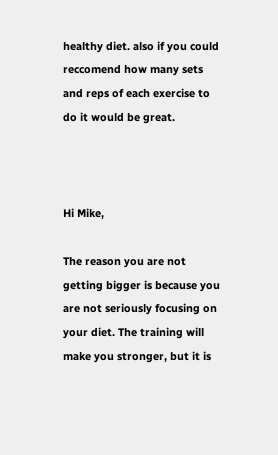healthy diet. also if you could reccomend how many sets and reps of each exercise to do it would be great.



Hi Mike,

The reason you are not getting bigger is because you are not seriously focusing on your diet. The training will make you stronger, but it is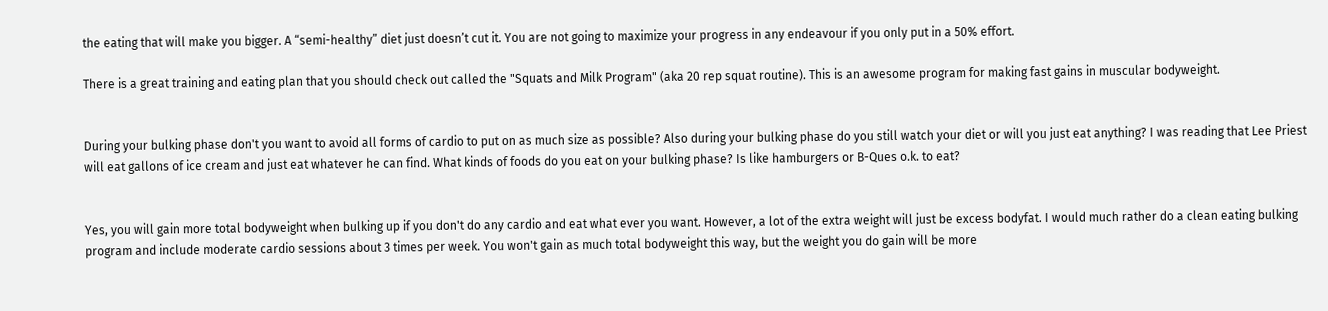the eating that will make you bigger. A “semi-healthy” diet just doesn’t cut it. You are not going to maximize your progress in any endeavour if you only put in a 50% effort.

There is a great training and eating plan that you should check out called the "Squats and Milk Program" (aka 20 rep squat routine). This is an awesome program for making fast gains in muscular bodyweight.


During your bulking phase don't you want to avoid all forms of cardio to put on as much size as possible? Also during your bulking phase do you still watch your diet or will you just eat anything? I was reading that Lee Priest will eat gallons of ice cream and just eat whatever he can find. What kinds of foods do you eat on your bulking phase? Is like hamburgers or B-Ques o.k. to eat?


Yes, you will gain more total bodyweight when bulking up if you don't do any cardio and eat what ever you want. However, a lot of the extra weight will just be excess bodyfat. I would much rather do a clean eating bulking program and include moderate cardio sessions about 3 times per week. You won't gain as much total bodyweight this way, but the weight you do gain will be more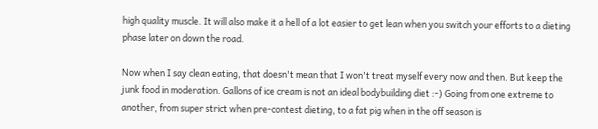high quality muscle. It will also make it a hell of a lot easier to get lean when you switch your efforts to a dieting phase later on down the road.

Now when I say clean eating, that doesn't mean that I won't treat myself every now and then. But keep the junk food in moderation. Gallons of ice cream is not an ideal bodybuilding diet :-) Going from one extreme to another, from super strict when pre-contest dieting, to a fat pig when in the off season is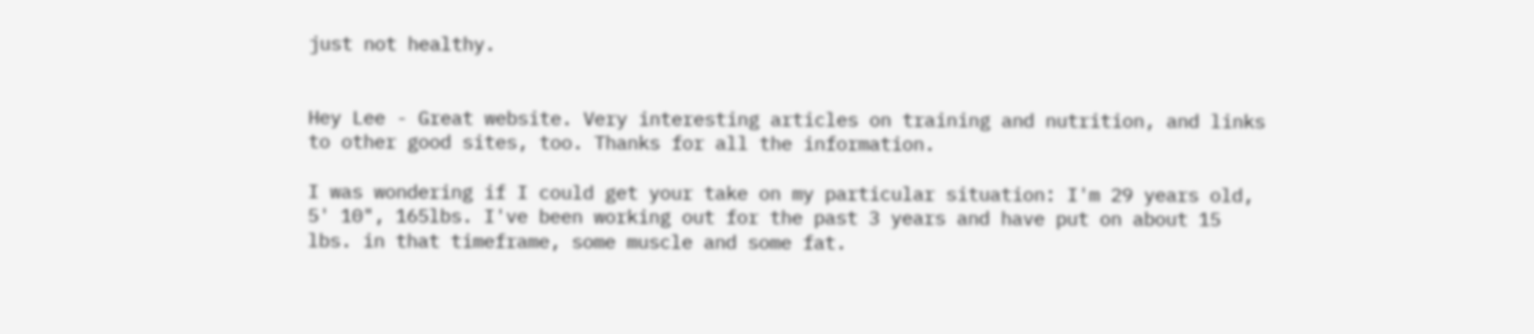just not healthy.


Hey Lee - Great website. Very interesting articles on training and nutrition, and links to other good sites, too. Thanks for all the information.

I was wondering if I could get your take on my particular situation: I'm 29 years old, 5' 10", 165lbs. I've been working out for the past 3 years and have put on about 15 lbs. in that timeframe, some muscle and some fat.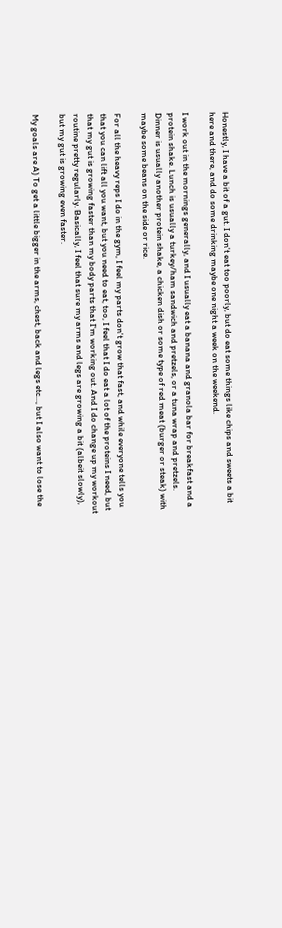Honestly, I have a bit of a gut. I don't eat too poorly, but do eat some things like chips and sweets a bit here and there, and do some drinking maybe one night a week on the weekend.

I work out in the mornings generally, and I usually eat a banana and granola bar for breakfast and a protein shake. Lunch is usually a turkey/ham sandwich and pretzels, or a tuna wrap and pretzels. Dinner is usually another protein shake, a chicken dish or some type of red meat (burger or steak) with maybe some beans on the side or rice.

For all the heavy reps I do in the gym, I feel my parts don't grow that fast, and while everyone tells you that you can lift all you want, but you need to eat, too, I feel that I do eat a lot of the proteins I need, but that my gut is growing faster than my body parts that I'm working out. And I do change up my workout routine pretty regularly. Basically, I feel that sure my arms and legs are growing a bit (albeit slowly), but my gut is growing even faster.

My goals are A) To get a little bigger in the arms, chest, back and legs etc..., but I also want to lose the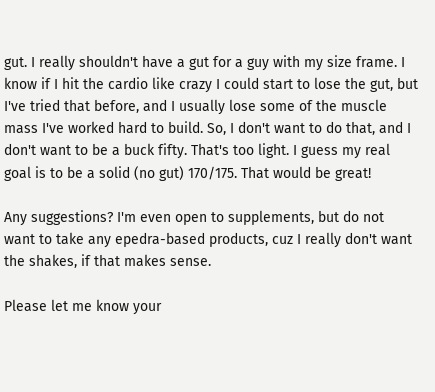gut. I really shouldn't have a gut for a guy with my size frame. I know if I hit the cardio like crazy I could start to lose the gut, but I've tried that before, and I usually lose some of the muscle mass I've worked hard to build. So, I don't want to do that, and I don't want to be a buck fifty. That's too light. I guess my real goal is to be a solid (no gut) 170/175. That would be great!

Any suggestions? I'm even open to supplements, but do not want to take any epedra-based products, cuz I really don't want the shakes, if that makes sense.

Please let me know your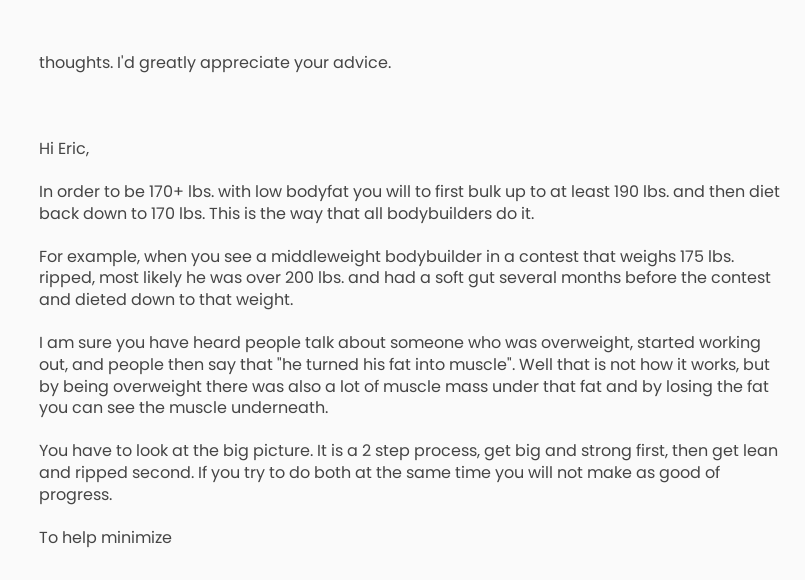thoughts. I'd greatly appreciate your advice.



Hi Eric,

In order to be 170+ lbs. with low bodyfat you will to first bulk up to at least 190 lbs. and then diet back down to 170 lbs. This is the way that all bodybuilders do it.

For example, when you see a middleweight bodybuilder in a contest that weighs 175 lbs. ripped, most likely he was over 200 lbs. and had a soft gut several months before the contest and dieted down to that weight.

I am sure you have heard people talk about someone who was overweight, started working out, and people then say that "he turned his fat into muscle". Well that is not how it works, but by being overweight there was also a lot of muscle mass under that fat and by losing the fat you can see the muscle underneath.

You have to look at the big picture. It is a 2 step process, get big and strong first, then get lean and ripped second. If you try to do both at the same time you will not make as good of progress.

To help minimize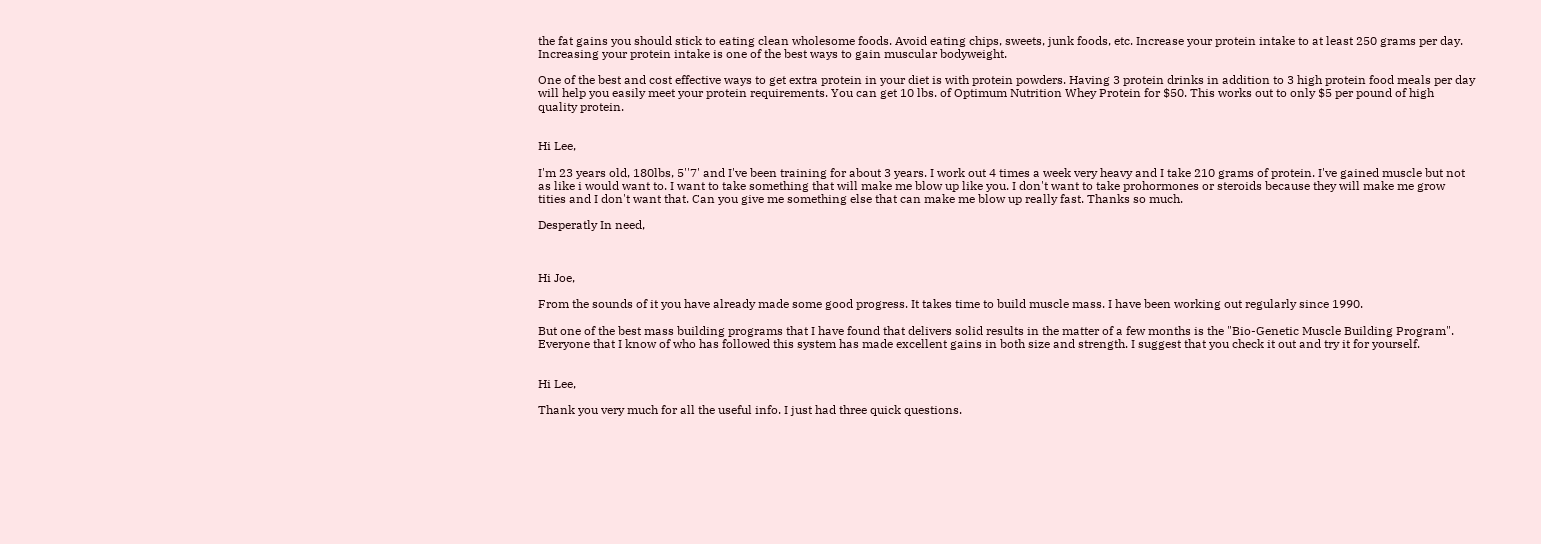the fat gains you should stick to eating clean wholesome foods. Avoid eating chips, sweets, junk foods, etc. Increase your protein intake to at least 250 grams per day. Increasing your protein intake is one of the best ways to gain muscular bodyweight.

One of the best and cost effective ways to get extra protein in your diet is with protein powders. Having 3 protein drinks in addition to 3 high protein food meals per day will help you easily meet your protein requirements. You can get 10 lbs. of Optimum Nutrition Whey Protein for $50. This works out to only $5 per pound of high quality protein.


Hi Lee,

I'm 23 years old, 180lbs, 5''7' and I've been training for about 3 years. I work out 4 times a week very heavy and I take 210 grams of protein. I've gained muscle but not as like i would want to. I want to take something that will make me blow up like you. I don't want to take prohormones or steroids because they will make me grow tities and I don't want that. Can you give me something else that can make me blow up really fast. Thanks so much.

Desperatly In need,



Hi Joe,

From the sounds of it you have already made some good progress. It takes time to build muscle mass. I have been working out regularly since 1990.

But one of the best mass building programs that I have found that delivers solid results in the matter of a few months is the "Bio-Genetic Muscle Building Program". Everyone that I know of who has followed this system has made excellent gains in both size and strength. I suggest that you check it out and try it for yourself.


Hi Lee,

Thank you very much for all the useful info. I just had three quick questions.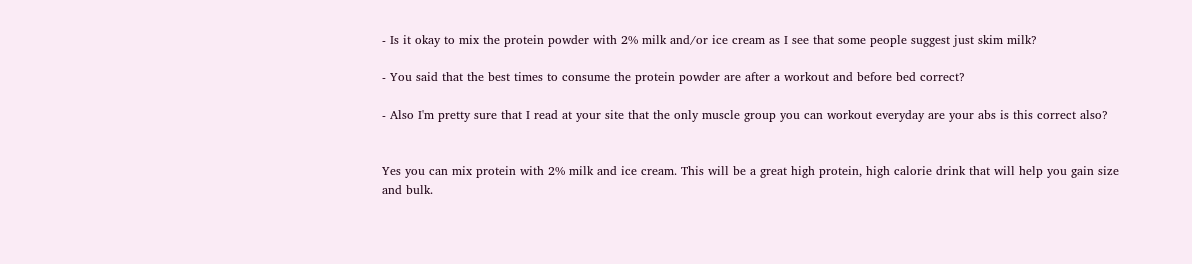- Is it okay to mix the protein powder with 2% milk and/or ice cream as I see that some people suggest just skim milk?

- You said that the best times to consume the protein powder are after a workout and before bed correct?

- Also I'm pretty sure that I read at your site that the only muscle group you can workout everyday are your abs is this correct also?


Yes you can mix protein with 2% milk and ice cream. This will be a great high protein, high calorie drink that will help you gain size and bulk.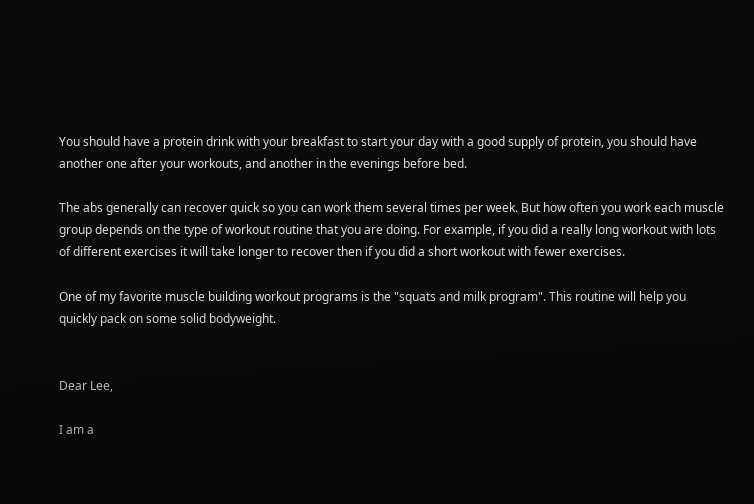You should have a protein drink with your breakfast to start your day with a good supply of protein, you should have another one after your workouts, and another in the evenings before bed.

The abs generally can recover quick so you can work them several times per week. But how often you work each muscle group depends on the type of workout routine that you are doing. For example, if you did a really long workout with lots of different exercises it will take longer to recover then if you did a short workout with fewer exercises.

One of my favorite muscle building workout programs is the "squats and milk program". This routine will help you quickly pack on some solid bodyweight.


Dear Lee,

I am a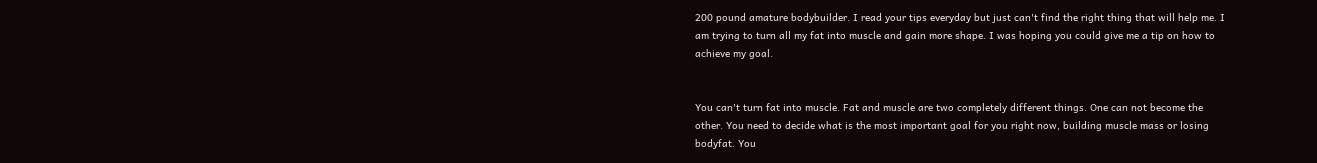200 pound amature bodybuilder. I read your tips everyday but just can't find the right thing that will help me. I am trying to turn all my fat into muscle and gain more shape. I was hoping you could give me a tip on how to achieve my goal.


You can't turn fat into muscle. Fat and muscle are two completely different things. One can not become the other. You need to decide what is the most important goal for you right now, building muscle mass or losing bodyfat. You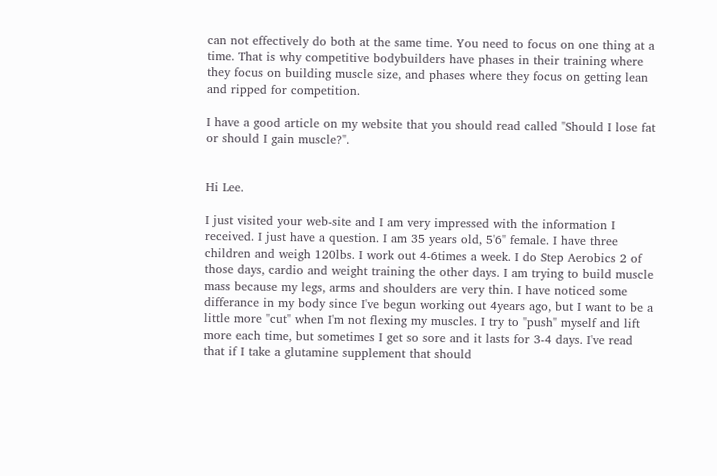can not effectively do both at the same time. You need to focus on one thing at a time. That is why competitive bodybuilders have phases in their training where they focus on building muscle size, and phases where they focus on getting lean and ripped for competition.

I have a good article on my website that you should read called "Should I lose fat or should I gain muscle?".


Hi Lee.

I just visited your web-site and I am very impressed with the information I received. I just have a question. I am 35 years old, 5'6" female. I have three children and weigh 120lbs. I work out 4-6times a week. I do Step Aerobics 2 of those days, cardio and weight training the other days. I am trying to build muscle mass because my legs, arms and shoulders are very thin. I have noticed some differance in my body since I've begun working out 4years ago, but I want to be a little more "cut" when I'm not flexing my muscles. I try to "push" myself and lift more each time, but sometimes I get so sore and it lasts for 3-4 days. I've read that if I take a glutamine supplement that should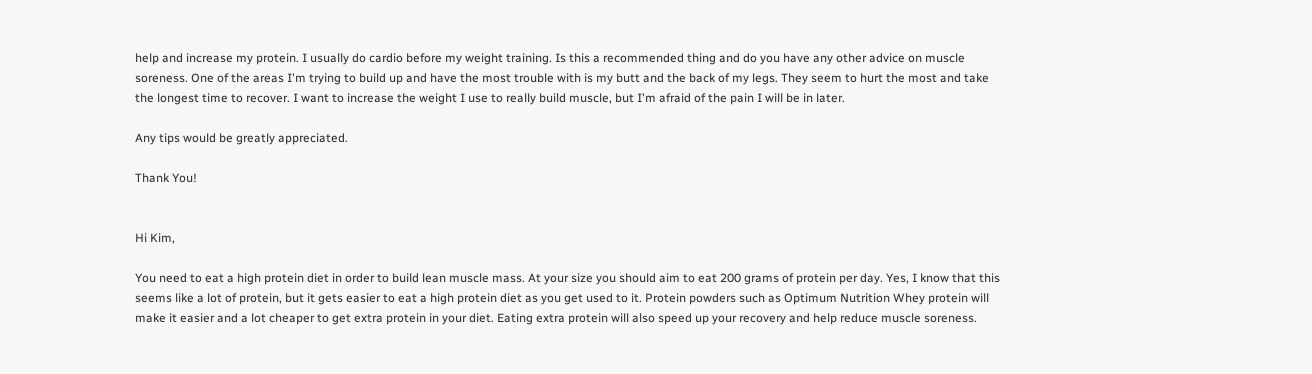help and increase my protein. I usually do cardio before my weight training. Is this a recommended thing and do you have any other advice on muscle soreness. One of the areas I'm trying to build up and have the most trouble with is my butt and the back of my legs. They seem to hurt the most and take the longest time to recover. I want to increase the weight I use to really build muscle, but I'm afraid of the pain I will be in later.

Any tips would be greatly appreciated.

Thank You!


Hi Kim,

You need to eat a high protein diet in order to build lean muscle mass. At your size you should aim to eat 200 grams of protein per day. Yes, I know that this seems like a lot of protein, but it gets easier to eat a high protein diet as you get used to it. Protein powders such as Optimum Nutrition Whey protein will make it easier and a lot cheaper to get extra protein in your diet. Eating extra protein will also speed up your recovery and help reduce muscle soreness.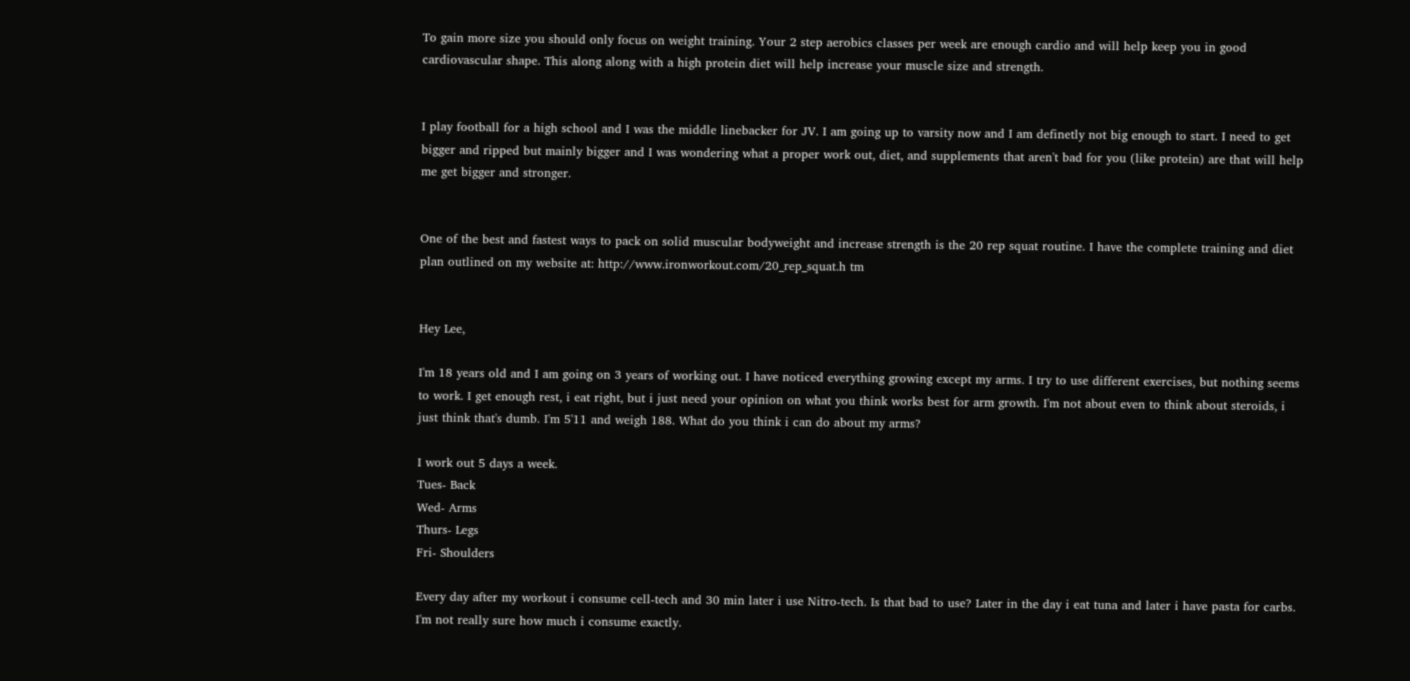To gain more size you should only focus on weight training. Your 2 step aerobics classes per week are enough cardio and will help keep you in good cardiovascular shape. This along along with a high protein diet will help increase your muscle size and strength.


I play football for a high school and I was the middle linebacker for JV. I am going up to varsity now and I am definetly not big enough to start. I need to get bigger and ripped but mainly bigger and I was wondering what a proper work out, diet, and supplements that aren't bad for you (like protein) are that will help me get bigger and stronger.


One of the best and fastest ways to pack on solid muscular bodyweight and increase strength is the 20 rep squat routine. I have the complete training and diet plan outlined on my website at: http://www.ironworkout.com/20_rep_squat.h tm


Hey Lee,

I'm 18 years old and I am going on 3 years of working out. I have noticed everything growing except my arms. I try to use different exercises, but nothing seems to work. I get enough rest, i eat right, but i just need your opinion on what you think works best for arm growth. I'm not about even to think about steroids, i just think that's dumb. I'm 5'11 and weigh 188. What do you think i can do about my arms?

I work out 5 days a week.
Tues- Back
Wed- Arms
Thurs- Legs
Fri- Shoulders

Every day after my workout i consume cell-tech and 30 min later i use Nitro-tech. Is that bad to use? Later in the day i eat tuna and later i have pasta for carbs. I'm not really sure how much i consume exactly.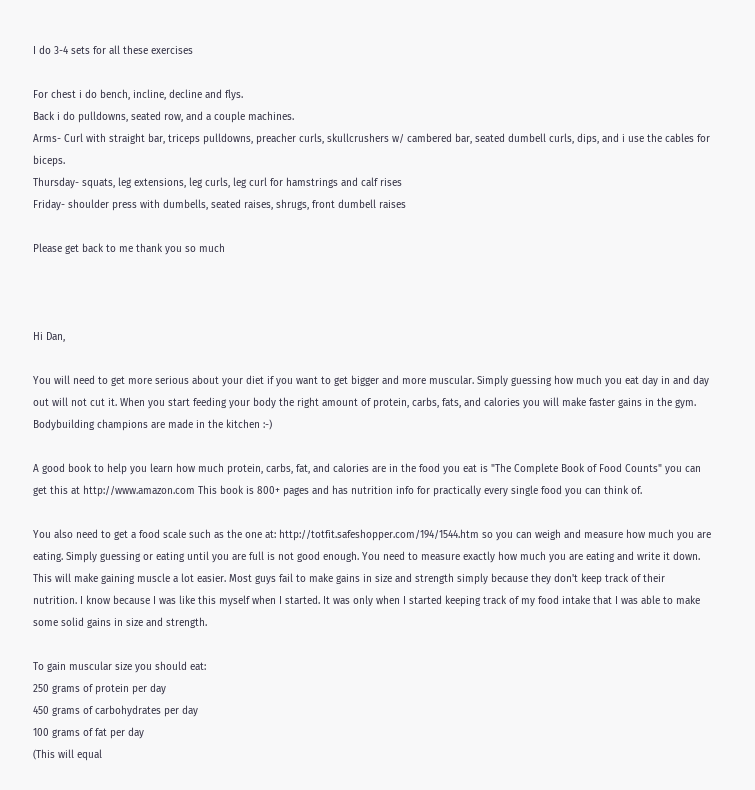I do 3-4 sets for all these exercises

For chest i do bench, incline, decline and flys.
Back i do pulldowns, seated row, and a couple machines.
Arms- Curl with straight bar, triceps pulldowns, preacher curls, skullcrushers w/ cambered bar, seated dumbell curls, dips, and i use the cables for biceps.
Thursday- squats, leg extensions, leg curls, leg curl for hamstrings and calf rises
Friday- shoulder press with dumbells, seated raises, shrugs, front dumbell raises

Please get back to me thank you so much



Hi Dan,

You will need to get more serious about your diet if you want to get bigger and more muscular. Simply guessing how much you eat day in and day out will not cut it. When you start feeding your body the right amount of protein, carbs, fats, and calories you will make faster gains in the gym. Bodybuilding champions are made in the kitchen :-)

A good book to help you learn how much protein, carbs, fat, and calories are in the food you eat is "The Complete Book of Food Counts" you can get this at http://www.amazon.com This book is 800+ pages and has nutrition info for practically every single food you can think of.

You also need to get a food scale such as the one at: http://totfit.safeshopper.com/194/1544.htm so you can weigh and measure how much you are eating. Simply guessing or eating until you are full is not good enough. You need to measure exactly how much you are eating and write it down. This will make gaining muscle a lot easier. Most guys fail to make gains in size and strength simply because they don't keep track of their nutrition. I know because I was like this myself when I started. It was only when I started keeping track of my food intake that I was able to make some solid gains in size and strength.

To gain muscular size you should eat:
250 grams of protein per day
450 grams of carbohydrates per day
100 grams of fat per day
(This will equal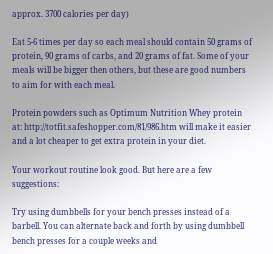approx. 3700 calories per day)

Eat 5-6 times per day so each meal should contain 50 grams of protein, 90 grams of carbs, and 20 grams of fat. Some of your meals will be bigger then others, but these are good numbers to aim for with each meal.

Protein powders such as Optimum Nutrition Whey protein at: http://totfit.safeshopper.com/81/986.htm will make it easier and a lot cheaper to get extra protein in your diet.

Your workout routine look good. But here are a few suggestions:

Try using dumbbells for your bench presses instead of a barbell. You can alternate back and forth by using dumbbell bench presses for a couple weeks and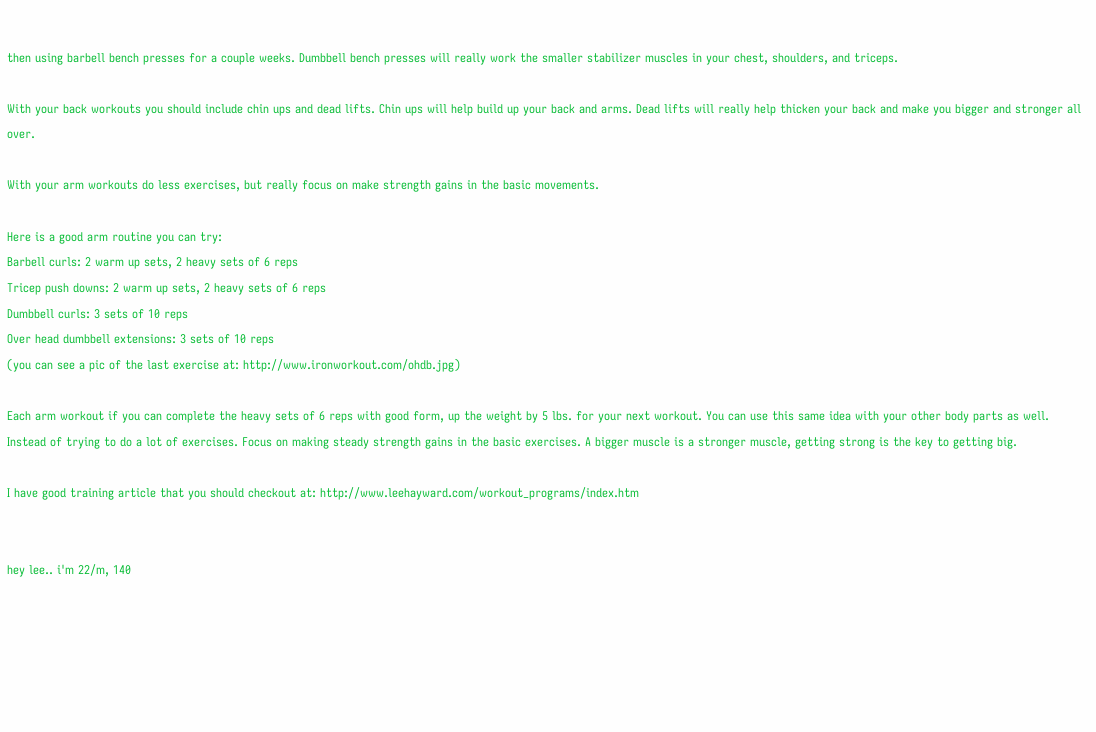then using barbell bench presses for a couple weeks. Dumbbell bench presses will really work the smaller stabilizer muscles in your chest, shoulders, and triceps.

With your back workouts you should include chin ups and dead lifts. Chin ups will help build up your back and arms. Dead lifts will really help thicken your back and make you bigger and stronger all over.

With your arm workouts do less exercises, but really focus on make strength gains in the basic movements.

Here is a good arm routine you can try:
Barbell curls: 2 warm up sets, 2 heavy sets of 6 reps
Tricep push downs: 2 warm up sets, 2 heavy sets of 6 reps
Dumbbell curls: 3 sets of 10 reps
Over head dumbbell extensions: 3 sets of 10 reps
(you can see a pic of the last exercise at: http://www.ironworkout.com/ohdb.jpg)

Each arm workout if you can complete the heavy sets of 6 reps with good form, up the weight by 5 lbs. for your next workout. You can use this same idea with your other body parts as well. Instead of trying to do a lot of exercises. Focus on making steady strength gains in the basic exercises. A bigger muscle is a stronger muscle, getting strong is the key to getting big.

I have good training article that you should checkout at: http://www.leehayward.com/workout_programs/index.htm


hey lee.. i'm 22/m, 140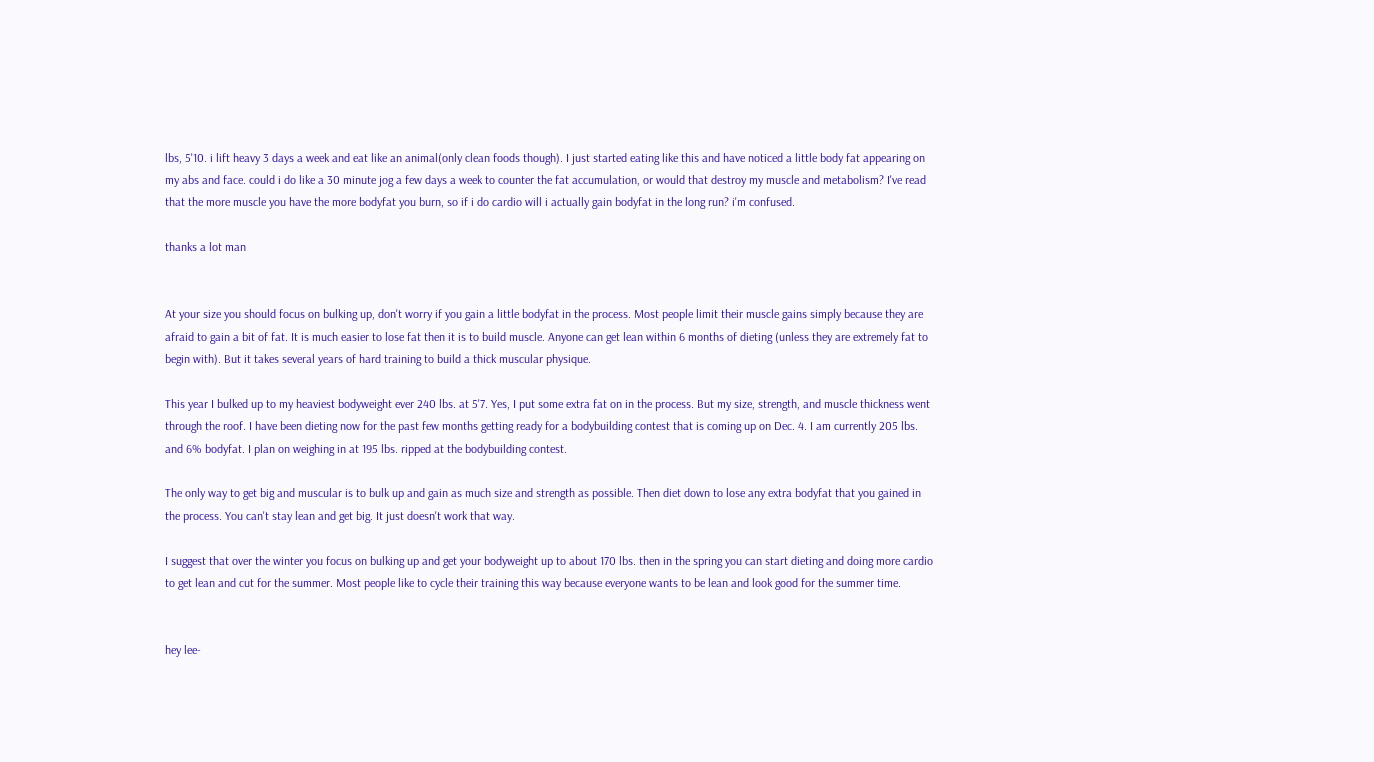lbs, 5'10. i lift heavy 3 days a week and eat like an animal(only clean foods though). I just started eating like this and have noticed a little body fat appearing on my abs and face. could i do like a 30 minute jog a few days a week to counter the fat accumulation, or would that destroy my muscle and metabolism? I've read that the more muscle you have the more bodyfat you burn, so if i do cardio will i actually gain bodyfat in the long run? i'm confused.

thanks a lot man


At your size you should focus on bulking up, don't worry if you gain a little bodyfat in the process. Most people limit their muscle gains simply because they are afraid to gain a bit of fat. It is much easier to lose fat then it is to build muscle. Anyone can get lean within 6 months of dieting (unless they are extremely fat to begin with). But it takes several years of hard training to build a thick muscular physique.

This year I bulked up to my heaviest bodyweight ever 240 lbs. at 5'7. Yes, I put some extra fat on in the process. But my size, strength, and muscle thickness went through the roof. I have been dieting now for the past few months getting ready for a bodybuilding contest that is coming up on Dec. 4. I am currently 205 lbs. and 6% bodyfat. I plan on weighing in at 195 lbs. ripped at the bodybuilding contest.

The only way to get big and muscular is to bulk up and gain as much size and strength as possible. Then diet down to lose any extra bodyfat that you gained in the process. You can't stay lean and get big. It just doesn't work that way.

I suggest that over the winter you focus on bulking up and get your bodyweight up to about 170 lbs. then in the spring you can start dieting and doing more cardio to get lean and cut for the summer. Most people like to cycle their training this way because everyone wants to be lean and look good for the summer time.


hey lee-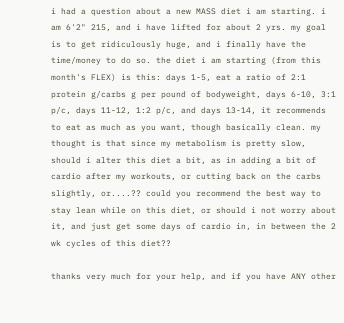i had a question about a new MASS diet i am starting. i am 6'2" 215, and i have lifted for about 2 yrs. my goal is to get ridiculously huge, and i finally have the time/money to do so. the diet i am starting (from this month's FLEX) is this: days 1-5, eat a ratio of 2:1 protein g/carbs g per pound of bodyweight, days 6-10, 3:1 p/c, days 11-12, 1:2 p/c, and days 13-14, it recommends to eat as much as you want, though basically clean. my thought is that since my metabolism is pretty slow, should i alter this diet a bit, as in adding a bit of cardio after my workouts, or cutting back on the carbs slightly, or....?? could you recommend the best way to stay lean while on this diet, or should i not worry about it, and just get some days of cardio in, in between the 2 wk cycles of this diet??

thanks very much for your help, and if you have ANY other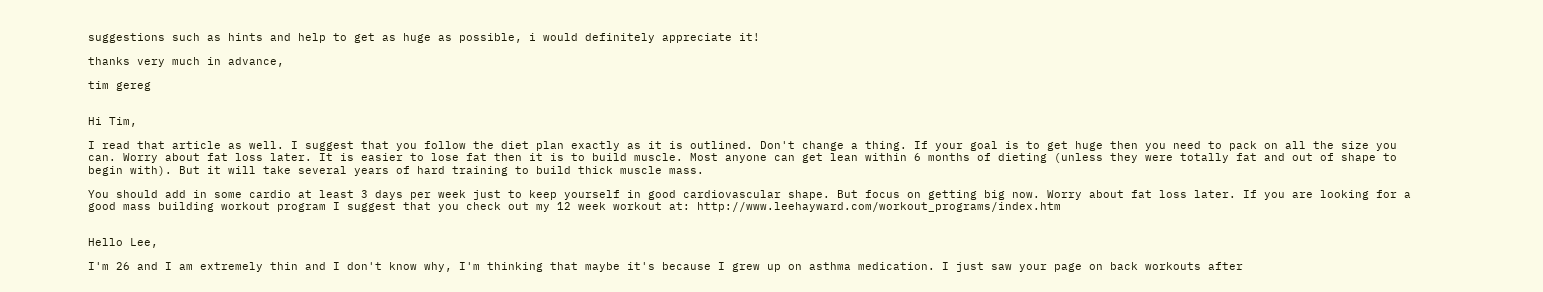suggestions such as hints and help to get as huge as possible, i would definitely appreciate it!

thanks very much in advance,

tim gereg


Hi Tim,

I read that article as well. I suggest that you follow the diet plan exactly as it is outlined. Don't change a thing. If your goal is to get huge then you need to pack on all the size you can. Worry about fat loss later. It is easier to lose fat then it is to build muscle. Most anyone can get lean within 6 months of dieting (unless they were totally fat and out of shape to begin with). But it will take several years of hard training to build thick muscle mass.

You should add in some cardio at least 3 days per week just to keep yourself in good cardiovascular shape. But focus on getting big now. Worry about fat loss later. If you are looking for a good mass building workout program I suggest that you check out my 12 week workout at: http://www.leehayward.com/workout_programs/index.htm


Hello Lee,

I'm 26 and I am extremely thin and I don't know why, I'm thinking that maybe it's because I grew up on asthma medication. I just saw your page on back workouts after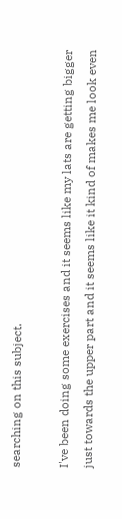searching on this subject.

I've been doing some exercises and it seems like my lats are getting bigger just towards the upper part and it seems like it kind of makes me look even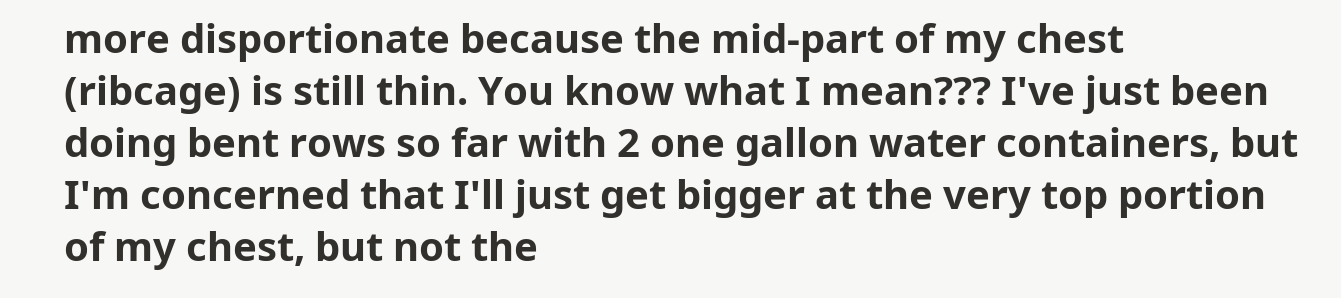more disportionate because the mid-part of my chest (ribcage) is still thin. You know what I mean??? I've just been doing bent rows so far with 2 one gallon water containers, but I'm concerned that I'll just get bigger at the very top portion of my chest, but not the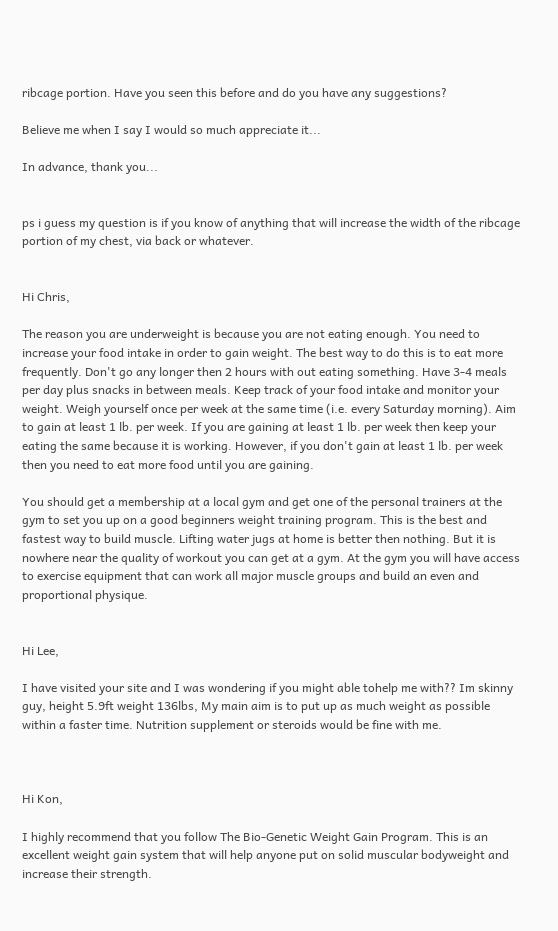ribcage portion. Have you seen this before and do you have any suggestions?

Believe me when I say I would so much appreciate it...

In advance, thank you...


ps i guess my question is if you know of anything that will increase the width of the ribcage portion of my chest, via back or whatever.


Hi Chris,

The reason you are underweight is because you are not eating enough. You need to increase your food intake in order to gain weight. The best way to do this is to eat more frequently. Don't go any longer then 2 hours with out eating something. Have 3-4 meals per day plus snacks in between meals. Keep track of your food intake and monitor your weight. Weigh yourself once per week at the same time (i.e. every Saturday morning). Aim to gain at least 1 lb. per week. If you are gaining at least 1 lb. per week then keep your eating the same because it is working. However, if you don't gain at least 1 lb. per week then you need to eat more food until you are gaining.

You should get a membership at a local gym and get one of the personal trainers at the gym to set you up on a good beginners weight training program. This is the best and fastest way to build muscle. Lifting water jugs at home is better then nothing. But it is nowhere near the quality of workout you can get at a gym. At the gym you will have access to exercise equipment that can work all major muscle groups and build an even and proportional physique.


Hi Lee,

I have visited your site and I was wondering if you might able tohelp me with?? Im skinny guy, height 5.9ft weight 136lbs, My main aim is to put up as much weight as possible within a faster time. Nutrition supplement or steroids would be fine with me.



Hi Kon,

I highly recommend that you follow The Bio-Genetic Weight Gain Program. This is an excellent weight gain system that will help anyone put on solid muscular bodyweight and increase their strength.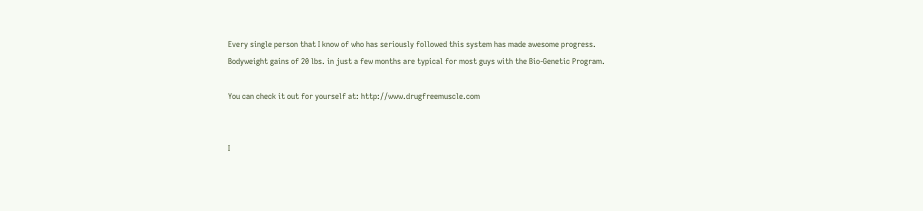Every single person that I know of who has seriously followed this system has made awesome progress. Bodyweight gains of 20 lbs. in just a few months are typical for most guys with the Bio-Genetic Program.

You can check it out for yourself at: http://www.drugfreemuscle.com


I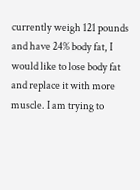currently weigh 121 pounds and have 24% body fat, I would like to lose body fat and replace it with more muscle. I am trying to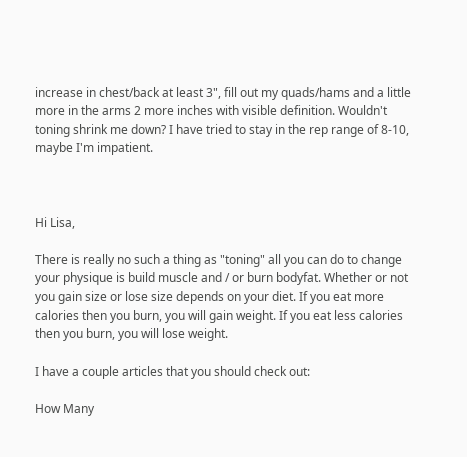increase in chest/back at least 3", fill out my quads/hams and a little more in the arms 2 more inches with visible definition. Wouldn't toning shrink me down? I have tried to stay in the rep range of 8-10, maybe I'm impatient.



Hi Lisa,

There is really no such a thing as "toning" all you can do to change your physique is build muscle and / or burn bodyfat. Whether or not you gain size or lose size depends on your diet. If you eat more calories then you burn, you will gain weight. If you eat less calories then you burn, you will lose weight.

I have a couple articles that you should check out:

How Many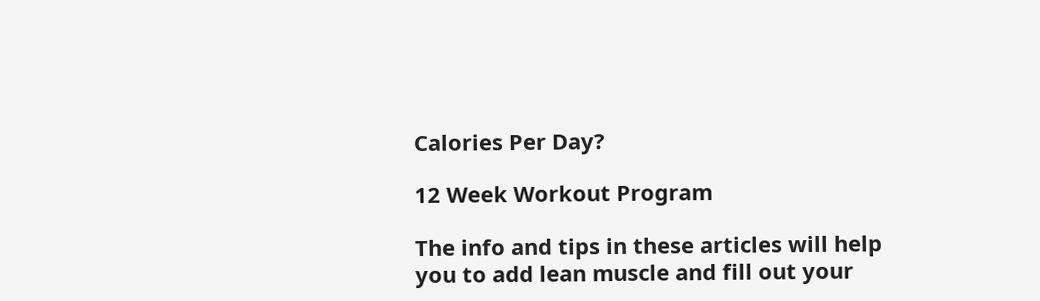Calories Per Day?

12 Week Workout Program

The info and tips in these articles will help you to add lean muscle and fill out your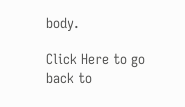body.

Click Here to go back to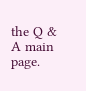the Q & A main page.